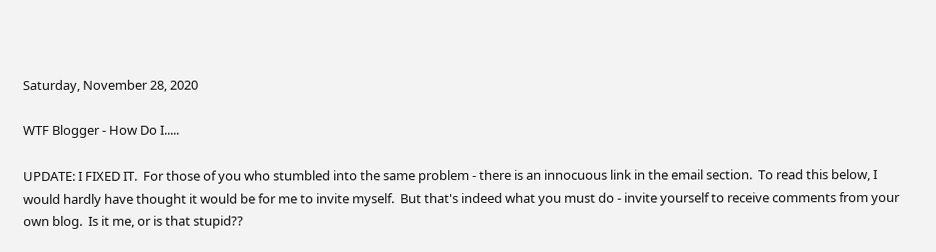Saturday, November 28, 2020

WTF Blogger - How Do I.....

UPDATE: I FIXED IT.  For those of you who stumbled into the same problem - there is an innocuous link in the email section.  To read this below, I would hardly have thought it would be for me to invite myself.  But that's indeed what you must do - invite yourself to receive comments from your own blog.  Is it me, or is that stupid??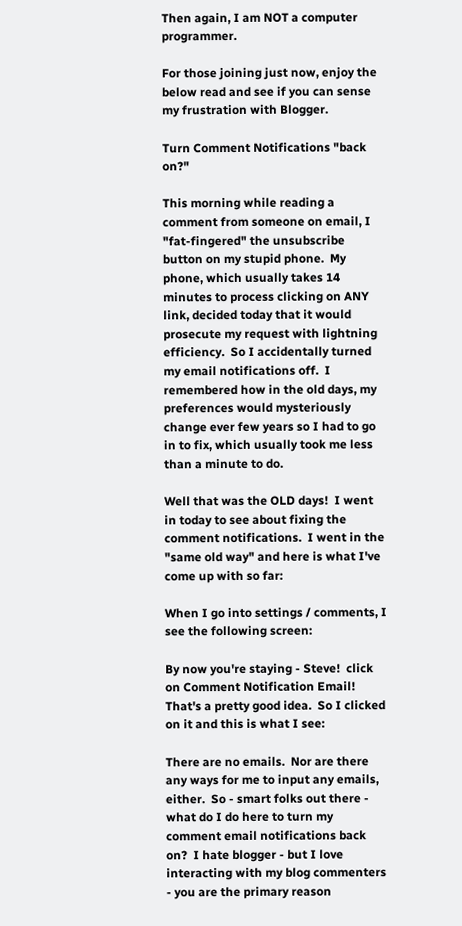Then again, I am NOT a computer programmer.

For those joining just now, enjoy the below read and see if you can sense my frustration with Blogger.

Turn Comment Notifications "back on?"

This morning while reading a comment from someone on email, I "fat-fingered" the unsubscribe button on my stupid phone.  My phone, which usually takes 14 minutes to process clicking on ANY link, decided today that it would prosecute my request with lightning efficiency.  So I accidentally turned my email notifications off.  I remembered how in the old days, my preferences would mysteriously change ever few years so I had to go in to fix, which usually took me less than a minute to do.

Well that was the OLD days!  I went in today to see about fixing the comment notifications.  I went in the "same old way" and here is what I've come up with so far:

When I go into settings / comments, I see the following screen:

By now you're staying - Steve!  click on Comment Notification Email!  That's a pretty good idea.  So I clicked on it and this is what I see:

There are no emails.  Nor are there any ways for me to input any emails, either.  So - smart folks out there - what do I do here to turn my comment email notifications back on?  I hate blogger - but I love interacting with my blog commenters - you are the primary reason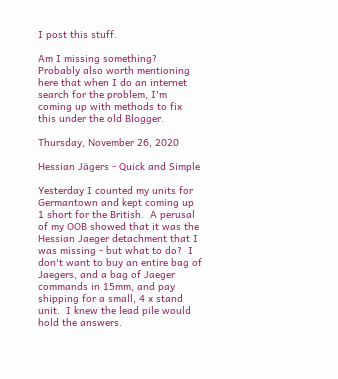I post this stuff.

Am I missing something?  Probably also worth mentioning here that when I do an internet search for the problem, I'm coming up with methods to fix this under the old Blogger.

Thursday, November 26, 2020

Hessian Jägers - Quick and Simple

Yesterday I counted my units for Germantown and kept coming up 1 short for the British.  A perusal of my OOB showed that it was the Hessian Jaeger detachment that I was missing - but what to do?  I don't want to buy an entire bag of Jaegers, and a bag of Jaeger commands in 15mm, and pay shipping for a small, 4 x stand unit.  I knew the lead pile would hold the answers.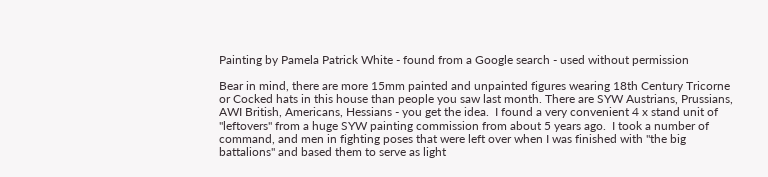Painting by Pamela Patrick White - found from a Google search - used without permission

Bear in mind, there are more 15mm painted and unpainted figures wearing 18th Century Tricorne or Cocked hats in this house than people you saw last month. There are SYW Austrians, Prussians, AWI British, Americans, Hessians - you get the idea.  I found a very convenient 4 x stand unit of "leftovers" from a huge SYW painting commission from about 5 years ago.  I took a number of command, and men in fighting poses that were left over when I was finished with "the big battalions" and based them to serve as light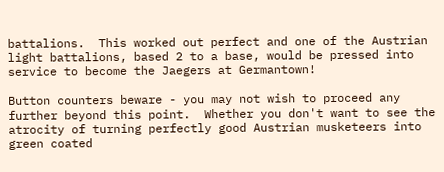battalions.  This worked out perfect and one of the Austrian light battalions, based 2 to a base, would be pressed into service to become the Jaegers at Germantown!

Button counters beware - you may not wish to proceed any further beyond this point.  Whether you don't want to see the atrocity of turning perfectly good Austrian musketeers into green coated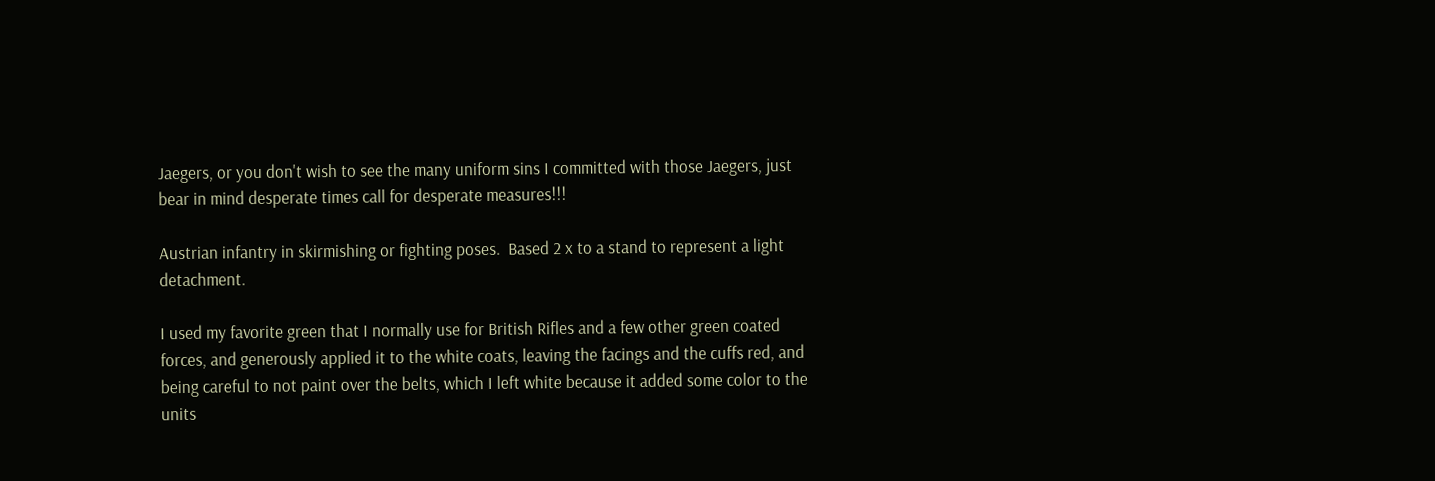Jaegers, or you don't wish to see the many uniform sins I committed with those Jaegers, just bear in mind desperate times call for desperate measures!!!

Austrian infantry in skirmishing or fighting poses.  Based 2 x to a stand to represent a light detachment.

I used my favorite green that I normally use for British Rifles and a few other green coated forces, and generously applied it to the white coats, leaving the facings and the cuffs red, and being careful to not paint over the belts, which I left white because it added some color to the units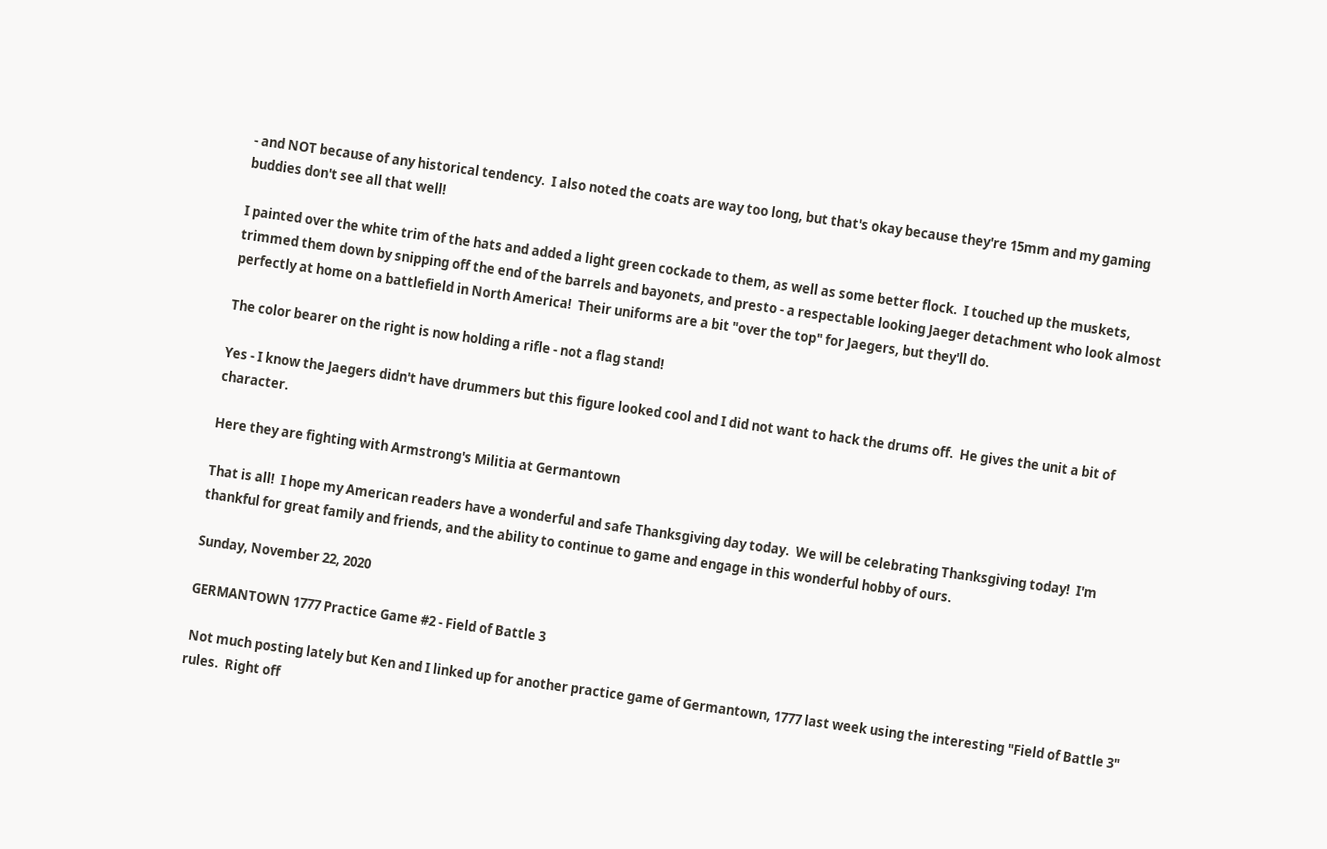- and NOT because of any historical tendency.  I also noted the coats are way too long, but that's okay because they're 15mm and my gaming buddies don't see all that well!

I painted over the white trim of the hats and added a light green cockade to them, as well as some better flock.  I touched up the muskets, trimmed them down by snipping off the end of the barrels and bayonets, and presto - a respectable looking Jaeger detachment who look almost perfectly at home on a battlefield in North America!  Their uniforms are a bit "over the top" for Jaegers, but they'll do.

The color bearer on the right is now holding a rifle - not a flag stand!

Yes - I know the Jaegers didn't have drummers but this figure looked cool and I did not want to hack the drums off.  He gives the unit a bit of character.

Here they are fighting with Armstrong's Militia at Germantown

That is all!  I hope my American readers have a wonderful and safe Thanksgiving day today.  We will be celebrating Thanksgiving today!  I'm thankful for great family and friends, and the ability to continue to game and engage in this wonderful hobby of ours.

Sunday, November 22, 2020

GERMANTOWN 1777 Practice Game #2 - Field of Battle 3

 Not much posting lately but Ken and I linked up for another practice game of Germantown, 1777 last week using the interesting "Field of Battle 3" rules.  Right off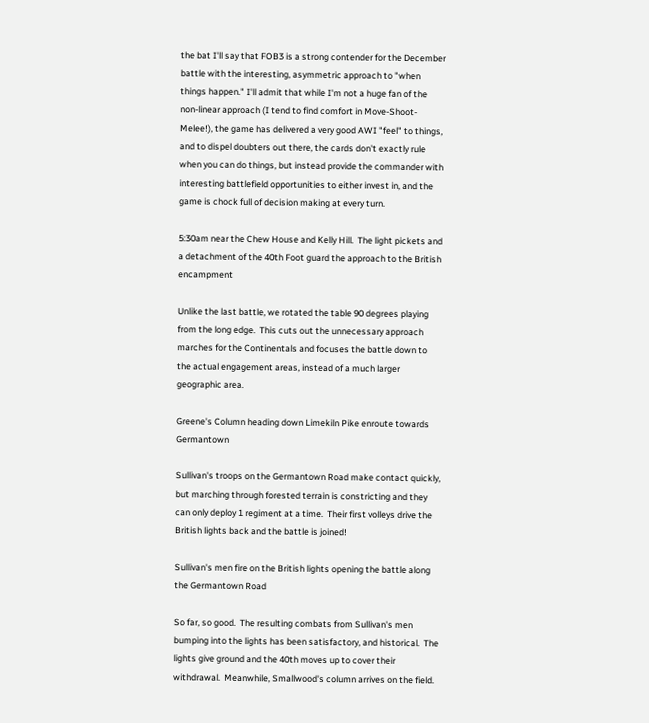the bat I'll say that FOB3 is a strong contender for the December battle with the interesting, asymmetric approach to "when things happen." I'll admit that while I'm not a huge fan of the non-linear approach (I tend to find comfort in Move-Shoot-Melee!), the game has delivered a very good AWI "feel" to things, and to dispel doubters out there, the cards don't exactly rule when you can do things, but instead provide the commander with interesting battlefield opportunities to either invest in, and the game is chock full of decision making at every turn.

5:30am near the Chew House and Kelly Hill.  The light pickets and a detachment of the 40th Foot guard the approach to the British encampment

Unlike the last battle, we rotated the table 90 degrees playing from the long edge.  This cuts out the unnecessary approach marches for the Continentals and focuses the battle down to the actual engagement areas, instead of a much larger geographic area.

Greene's Column heading down Limekiln Pike enroute towards Germantown

Sullivan's troops on the Germantown Road make contact quickly, but marching through forested terrain is constricting and they can only deploy 1 regiment at a time.  Their first volleys drive the British lights back and the battle is joined!

Sullivan's men fire on the British lights opening the battle along the Germantown Road

So far, so good.  The resulting combats from Sullivan's men bumping into the lights has been satisfactory, and historical.  The lights give ground and the 40th moves up to cover their withdrawal.  Meanwhile, Smallwood's column arrives on the field.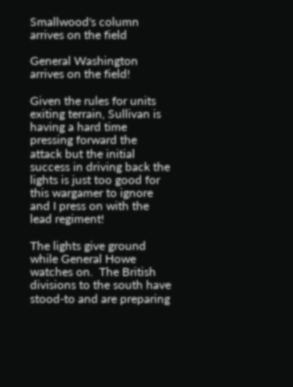Smallwood's column arrives on the field

General Washington arrives on the field!

Given the rules for units exiting terrain, Sullivan is having a hard time pressing forward the attack but the initial success in driving back the lights is just too good for this wargamer to ignore and I press on with the lead regiment!

The lights give ground while General Howe watches on.  The British divisions to the south have stood-to and are preparing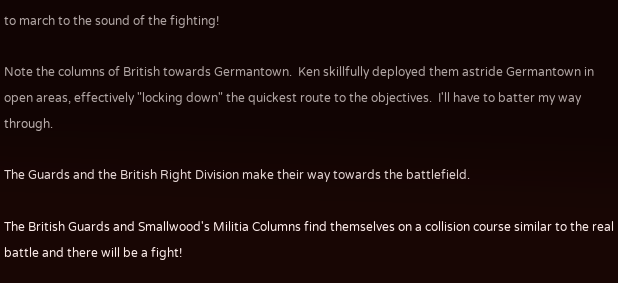to march to the sound of the fighting!

Note the columns of British towards Germantown.  Ken skillfully deployed them astride Germantown in open areas, effectively "locking down" the quickest route to the objectives.  I'll have to batter my way through.

The Guards and the British Right Division make their way towards the battlefield.

The British Guards and Smallwood's Militia Columns find themselves on a collision course similar to the real battle and there will be a fight!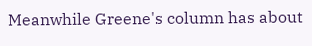Meanwhile Greene's column has about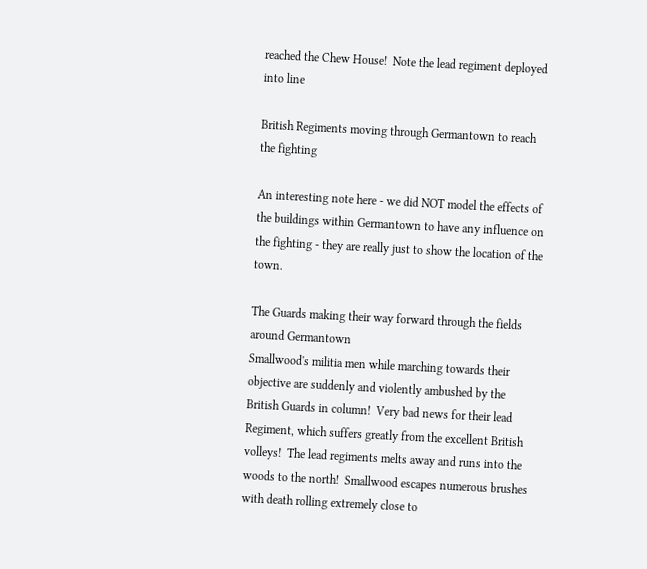reached the Chew House!  Note the lead regiment deployed into line

British Regiments moving through Germantown to reach the fighting

An interesting note here - we did NOT model the effects of the buildings within Germantown to have any influence on the fighting - they are really just to show the location of the town.

The Guards making their way forward through the fields around Germantown
Smallwood's militia men while marching towards their objective are suddenly and violently ambushed by the British Guards in column!  Very bad news for their lead Regiment, which suffers greatly from the excellent British volleys!  The lead regiments melts away and runs into the woods to the north!  Smallwood escapes numerous brushes with death rolling extremely close to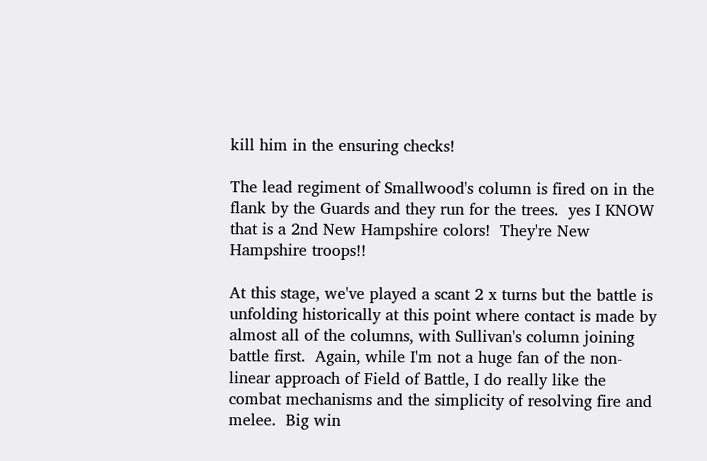kill him in the ensuring checks!

The lead regiment of Smallwood's column is fired on in the flank by the Guards and they run for the trees.  yes I KNOW that is a 2nd New Hampshire colors!  They're New Hampshire troops!!

At this stage, we've played a scant 2 x turns but the battle is unfolding historically at this point where contact is made by almost all of the columns, with Sullivan's column joining battle first.  Again, while I'm not a huge fan of the non-linear approach of Field of Battle, I do really like the combat mechanisms and the simplicity of resolving fire and melee.  Big win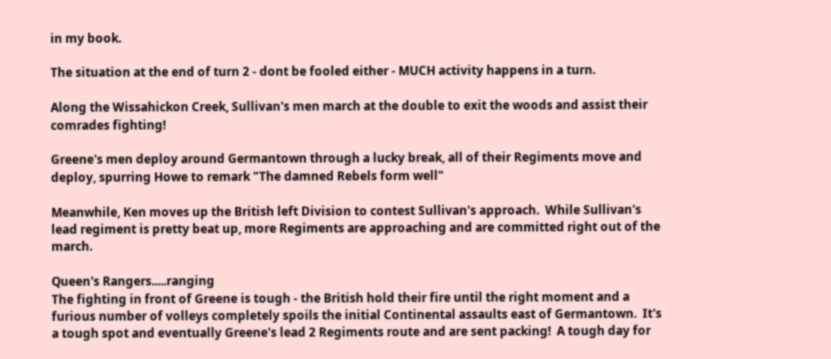in my book.

The situation at the end of turn 2 - dont be fooled either - MUCH activity happens in a turn.

Along the Wissahickon Creek, Sullivan's men march at the double to exit the woods and assist their comrades fighting!

Greene's men deploy around Germantown through a lucky break, all of their Regiments move and deploy, spurring Howe to remark "The damned Rebels form well"

Meanwhile, Ken moves up the British left Division to contest Sullivan's approach.  While Sullivan's lead regiment is pretty beat up, more Regiments are approaching and are committed right out of the march.

Queen's Rangers.....ranging
The fighting in front of Greene is tough - the British hold their fire until the right moment and a furious number of volleys completely spoils the initial Continental assaults east of Germantown.  It's a tough spot and eventually Greene's lead 2 Regiments route and are sent packing!  A tough day for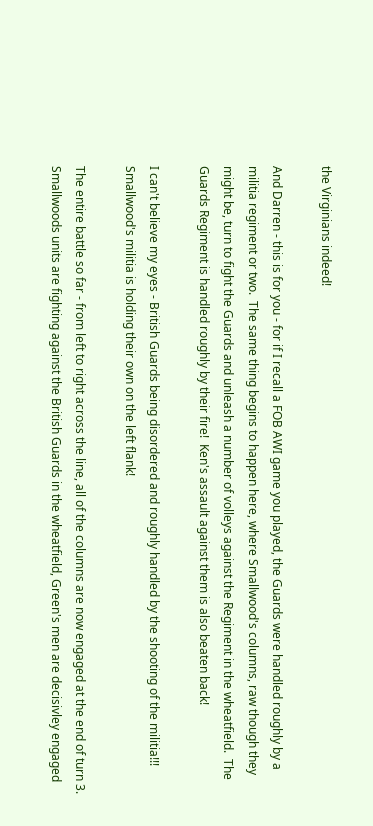the Virginians indeed!

And Darren - this is for you - for if I recall a FOB AWI game you played, the Guards were handled roughly by a militia regiment or two.  The same thing begins to happen here, where Smallwood's columns, raw though they might be, turn to fight the Guards and unleash a number of volleys against the Regiment in the wheatfield.  The Guards Regiment is handled roughly by their fire!  Ken's assault against them is also beaten back!

I can't believe my eyes - British Guards being disordered and roughly handled by the shooting of the militia!!!  Smallwood's militia is holding their own on the left flank!

The entire battle so far - from left to right across the line, all of the columns are now engaged at the end of turn 3.  Smallwoods units are fighting against the British Guards in the wheatfield, Green's men are decisivley engaged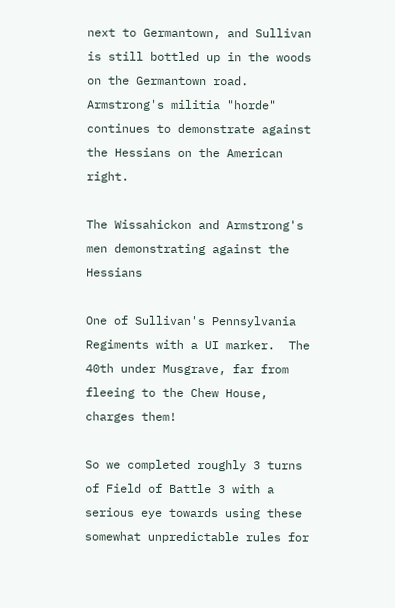next to Germantown, and Sullivan is still bottled up in the woods on the Germantown road.  Armstrong's militia "horde" continues to demonstrate against the Hessians on the American right.

The Wissahickon and Armstrong's men demonstrating against the Hessians

One of Sullivan's Pennsylvania Regiments with a UI marker.  The 40th under Musgrave, far from fleeing to the Chew House, charges them!

So we completed roughly 3 turns of Field of Battle 3 with a serious eye towards using these somewhat unpredictable rules for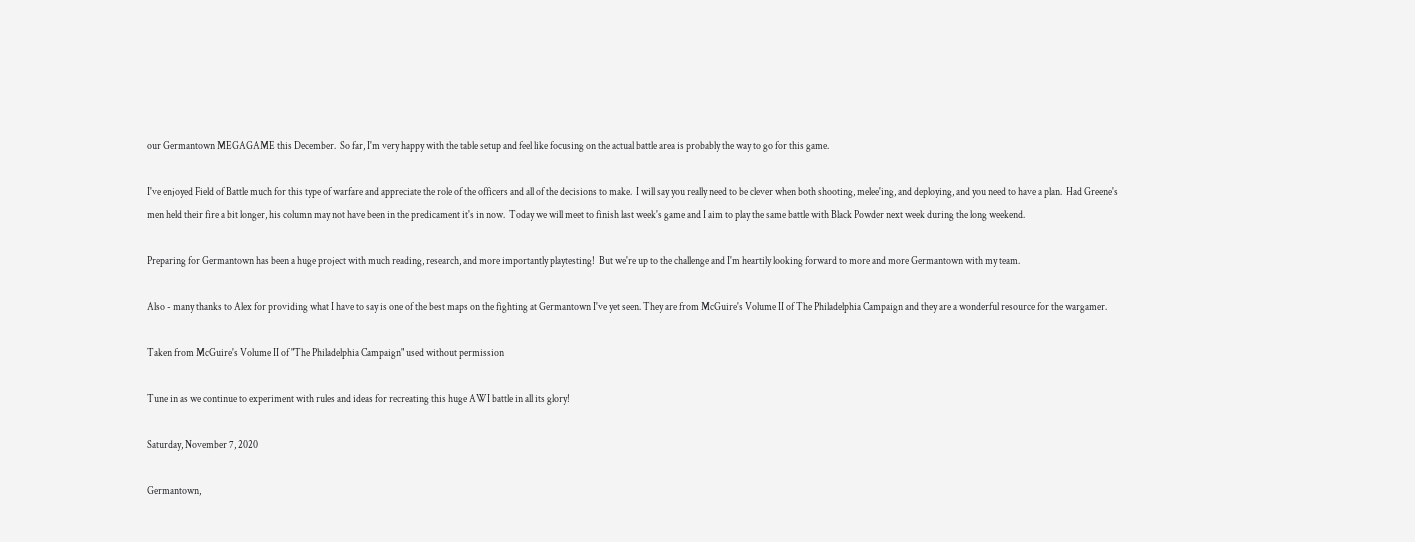our Germantown MEGAGAME this December.  So far, I'm very happy with the table setup and feel like focusing on the actual battle area is probably the way to go for this game.

I've enjoyed Field of Battle much for this type of warfare and appreciate the role of the officers and all of the decisions to make.  I will say you really need to be clever when both shooting, melee'ing, and deploying, and you need to have a plan.  Had Greene's men held their fire a bit longer, his column may not have been in the predicament it's in now.  Today we will meet to finish last week's game and I aim to play the same battle with Black Powder next week during the long weekend.

Preparing for Germantown has been a huge project with much reading, research, and more importantly playtesting!  But we're up to the challenge and I'm heartily looking forward to more and more Germantown with my team.

Also - many thanks to Alex for providing what I have to say is one of the best maps on the fighting at Germantown I've yet seen. They are from McGuire's Volume II of The Philadelphia Campaign and they are a wonderful resource for the wargamer.

Taken from McGuire's Volume II of "The Philadelphia Campaign" used without permission

Tune in as we continue to experiment with rules and ideas for recreating this huge AWI battle in all its glory!

Saturday, November 7, 2020

Germantown,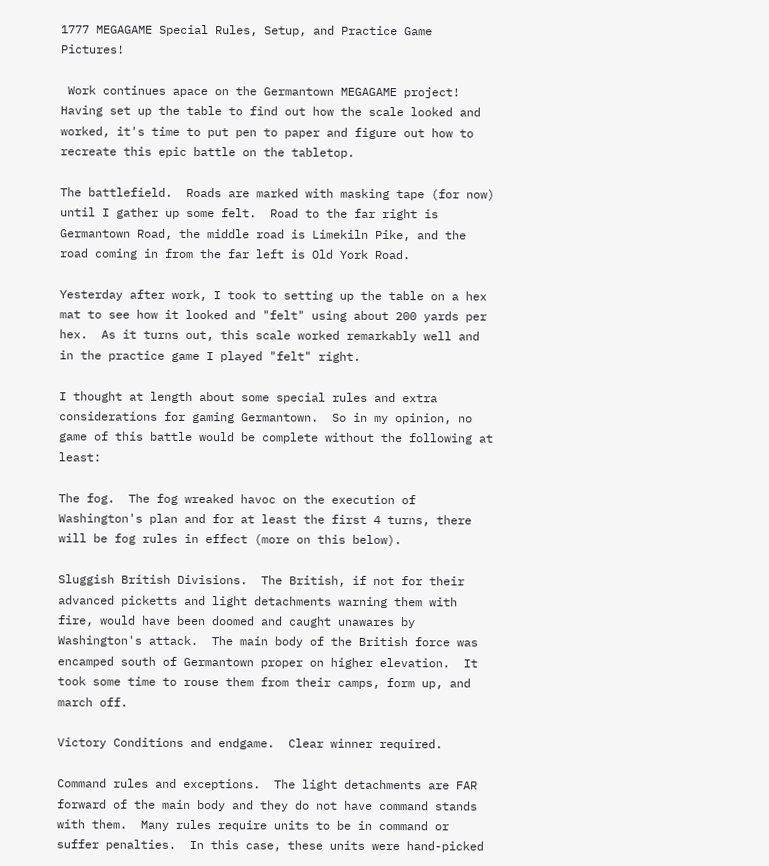1777 MEGAGAME Special Rules, Setup, and Practice Game Pictures!

 Work continues apace on the Germantown MEGAGAME project!  Having set up the table to find out how the scale looked and worked, it's time to put pen to paper and figure out how to recreate this epic battle on the tabletop.

The battlefield.  Roads are marked with masking tape (for now) until I gather up some felt.  Road to the far right is Germantown Road, the middle road is Limekiln Pike, and the road coming in from the far left is Old York Road.

Yesterday after work, I took to setting up the table on a hex mat to see how it looked and "felt" using about 200 yards per hex.  As it turns out, this scale worked remarkably well and in the practice game I played "felt" right.

I thought at length about some special rules and extra considerations for gaming Germantown.  So in my opinion, no game of this battle would be complete without the following at least:

The fog.  The fog wreaked havoc on the execution of Washington's plan and for at least the first 4 turns, there will be fog rules in effect (more on this below).

Sluggish British Divisions.  The British, if not for their advanced picketts and light detachments warning them with fire, would have been doomed and caught unawares by Washington's attack.  The main body of the British force was encamped south of Germantown proper on higher elevation.  It took some time to rouse them from their camps, form up, and march off.

Victory Conditions and endgame.  Clear winner required.

Command rules and exceptions.  The light detachments are FAR forward of the main body and they do not have command stands with them.  Many rules require units to be in command or suffer penalties.  In this case, these units were hand-picked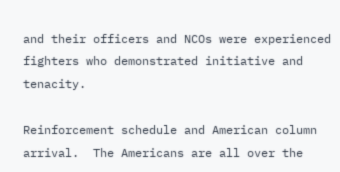and their officers and NCOs were experienced fighters who demonstrated initiative and tenacity.

Reinforcement schedule and American column arrival.  The Americans are all over the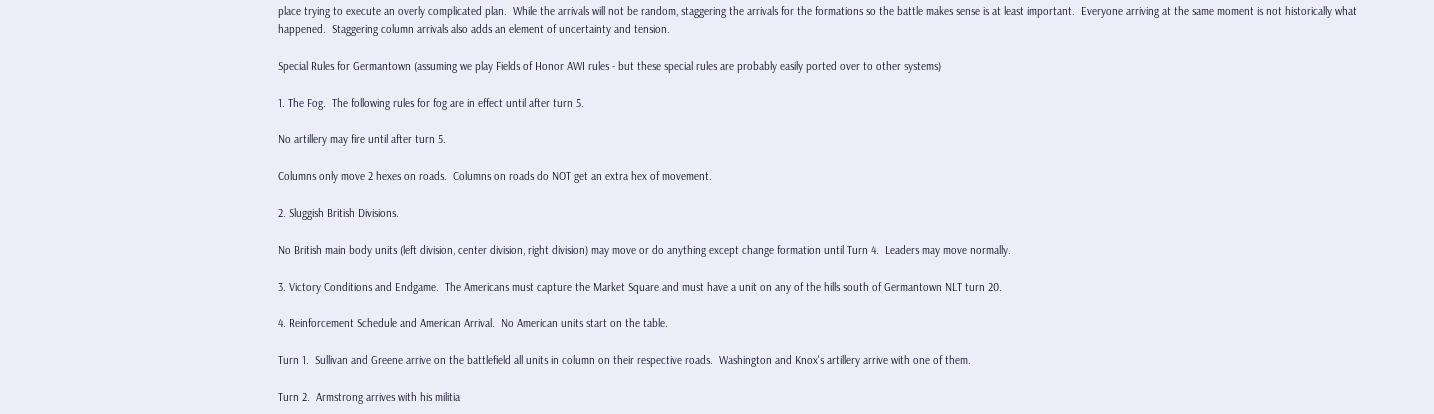place trying to execute an overly complicated plan.  While the arrivals will not be random, staggering the arrivals for the formations so the battle makes sense is at least important.  Everyone arriving at the same moment is not historically what happened.  Staggering column arrivals also adds an element of uncertainty and tension.

Special Rules for Germantown (assuming we play Fields of Honor AWI rules - but these special rules are probably easily ported over to other systems)

1. The Fog.  The following rules for fog are in effect until after turn 5.

No artillery may fire until after turn 5.

Columns only move 2 hexes on roads.  Columns on roads do NOT get an extra hex of movement.

2. Sluggish British Divisions.

No British main body units (left division, center division, right division) may move or do anything except change formation until Turn 4.  Leaders may move normally.

3. Victory Conditions and Endgame.  The Americans must capture the Market Square and must have a unit on any of the hills south of Germantown NLT turn 20.

4. Reinforcement Schedule and American Arrival.  No American units start on the table.

Turn 1.  Sullivan and Greene arrive on the battlefield all units in column on their respective roads.  Washington and Knox's artillery arrive with one of them.

Turn 2.  Armstrong arrives with his militia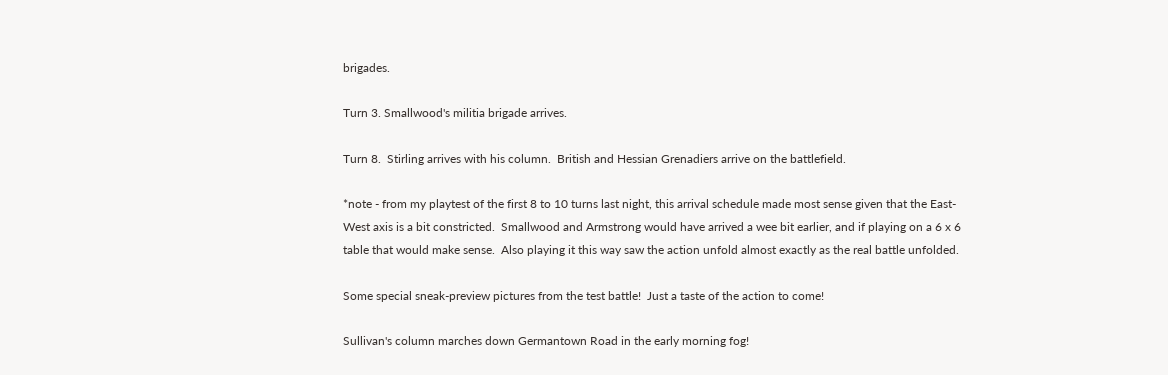brigades.

Turn 3. Smallwood's militia brigade arrives.

Turn 8.  Stirling arrives with his column.  British and Hessian Grenadiers arrive on the battlefield.

*note - from my playtest of the first 8 to 10 turns last night, this arrival schedule made most sense given that the East-West axis is a bit constricted.  Smallwood and Armstrong would have arrived a wee bit earlier, and if playing on a 6 x 6 table that would make sense.  Also playing it this way saw the action unfold almost exactly as the real battle unfolded.

Some special sneak-preview pictures from the test battle!  Just a taste of the action to come!

Sullivan's column marches down Germantown Road in the early morning fog!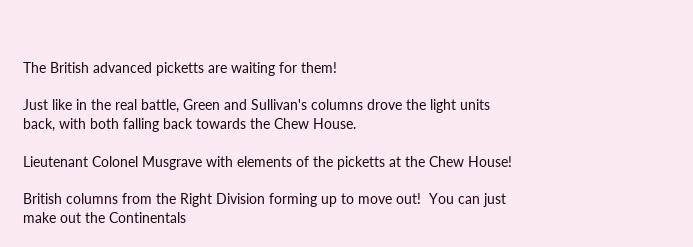The British advanced picketts are waiting for them!

Just like in the real battle, Green and Sullivan's columns drove the light units back, with both falling back towards the Chew House.

Lieutenant Colonel Musgrave with elements of the picketts at the Chew House!

British columns from the Right Division forming up to move out!  You can just make out the Continentals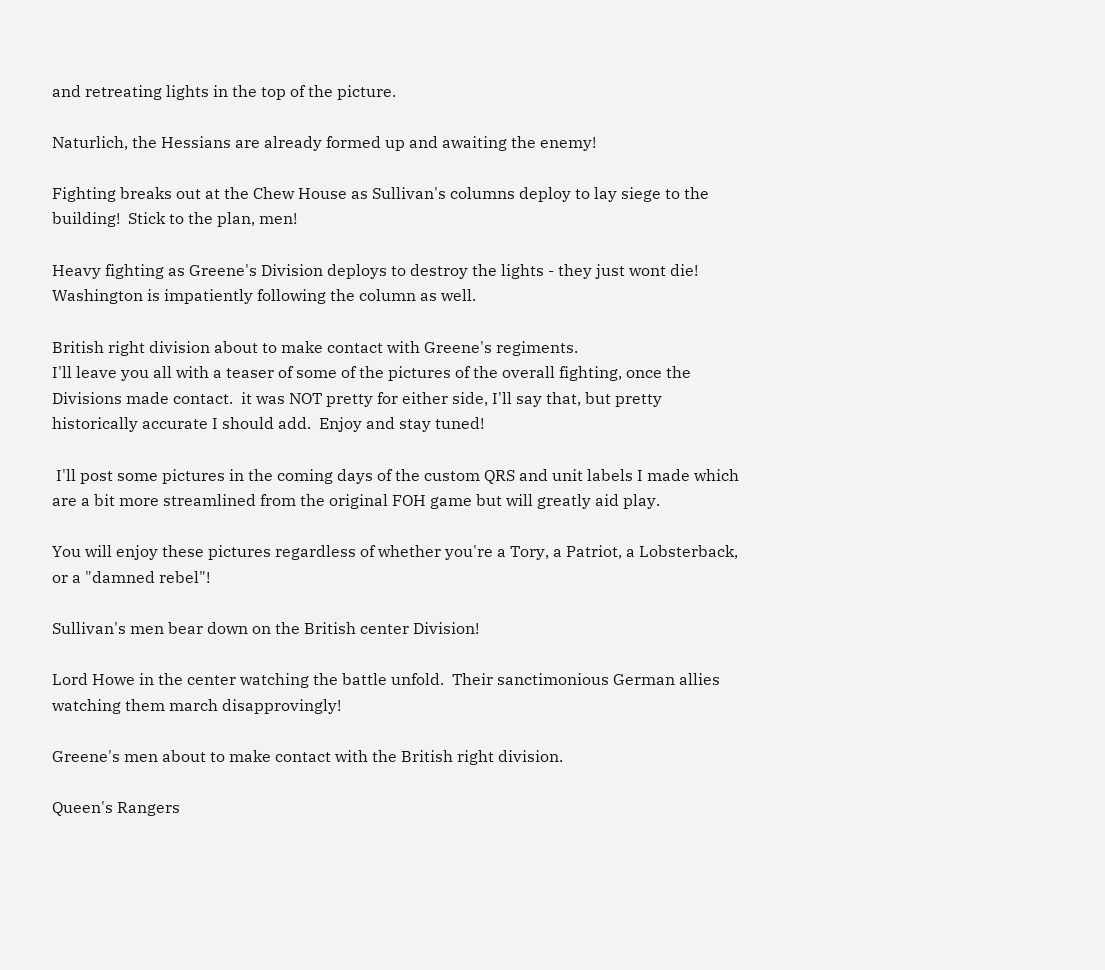and retreating lights in the top of the picture.

Naturlich, the Hessians are already formed up and awaiting the enemy!

Fighting breaks out at the Chew House as Sullivan's columns deploy to lay siege to the building!  Stick to the plan, men!

Heavy fighting as Greene's Division deploys to destroy the lights - they just wont die!  Washington is impatiently following the column as well.

British right division about to make contact with Greene's regiments.
I'll leave you all with a teaser of some of the pictures of the overall fighting, once the Divisions made contact.  it was NOT pretty for either side, I'll say that, but pretty historically accurate I should add.  Enjoy and stay tuned!

 I'll post some pictures in the coming days of the custom QRS and unit labels I made which are a bit more streamlined from the original FOH game but will greatly aid play.

You will enjoy these pictures regardless of whether you're a Tory, a Patriot, a Lobsterback, or a "damned rebel"!

Sullivan's men bear down on the British center Division!

Lord Howe in the center watching the battle unfold.  Their sanctimonious German allies watching them march disapprovingly!

Greene's men about to make contact with the British right division.

Queen's Rangers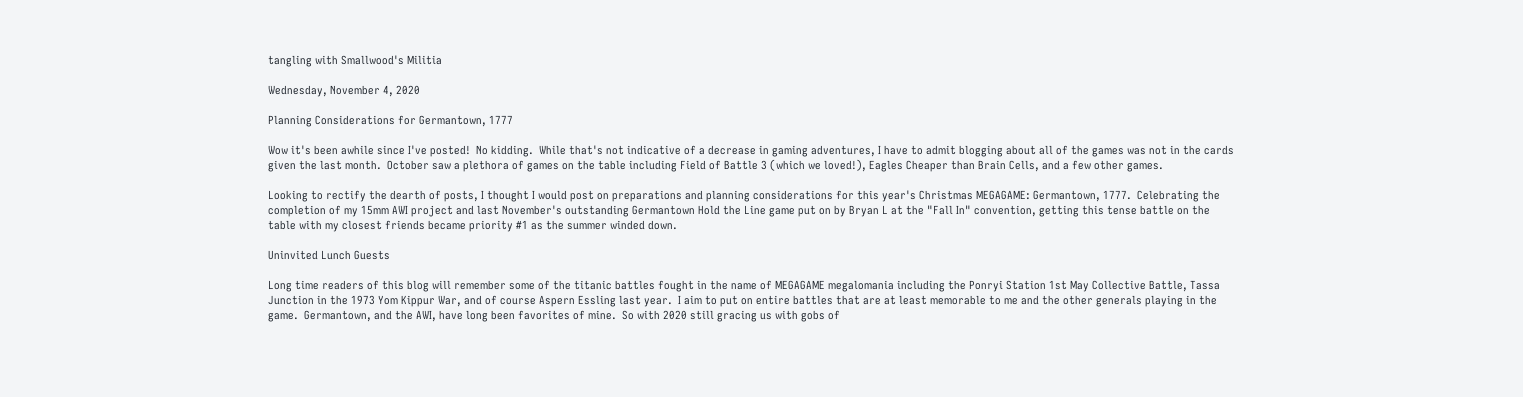tangling with Smallwood's Militia

Wednesday, November 4, 2020

Planning Considerations for Germantown, 1777

Wow it's been awhile since I've posted!  No kidding.  While that's not indicative of a decrease in gaming adventures, I have to admit blogging about all of the games was not in the cards given the last month.  October saw a plethora of games on the table including Field of Battle 3 (which we loved!), Eagles Cheaper than Brain Cells, and a few other games.

Looking to rectify the dearth of posts, I thought I would post on preparations and planning considerations for this year's Christmas MEGAGAME: Germantown, 1777.  Celebrating the completion of my 15mm AWI project and last November's outstanding Germantown Hold the Line game put on by Bryan L at the "Fall In" convention, getting this tense battle on the table with my closest friends became priority #1 as the summer winded down.

Uninvited Lunch Guests

Long time readers of this blog will remember some of the titanic battles fought in the name of MEGAGAME megalomania including the Ponryi Station 1st May Collective Battle, Tassa Junction in the 1973 Yom Kippur War, and of course Aspern Essling last year.  I aim to put on entire battles that are at least memorable to me and the other generals playing in the game.  Germantown, and the AWI, have long been favorites of mine.  So with 2020 still gracing us with gobs of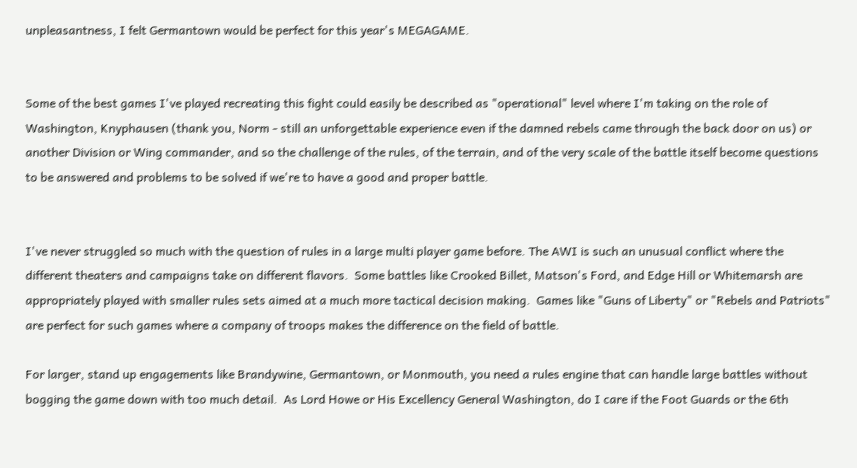unpleasantness, I felt Germantown would be perfect for this year's MEGAGAME.


Some of the best games I've played recreating this fight could easily be described as "operational" level where I'm taking on the role of Washington, Knyphausen (thank you, Norm - still an unforgettable experience even if the damned rebels came through the back door on us) or another Division or Wing commander, and so the challenge of the rules, of the terrain, and of the very scale of the battle itself become questions to be answered and problems to be solved if we're to have a good and proper battle.


I've never struggled so much with the question of rules in a large multi player game before. The AWI is such an unusual conflict where the different theaters and campaigns take on different flavors.  Some battles like Crooked Billet, Matson's Ford, and Edge Hill or Whitemarsh are appropriately played with smaller rules sets aimed at a much more tactical decision making.  Games like "Guns of Liberty" or "Rebels and Patriots" are perfect for such games where a company of troops makes the difference on the field of battle.

For larger, stand up engagements like Brandywine, Germantown, or Monmouth, you need a rules engine that can handle large battles without bogging the game down with too much detail.  As Lord Howe or His Excellency General Washington, do I care if the Foot Guards or the 6th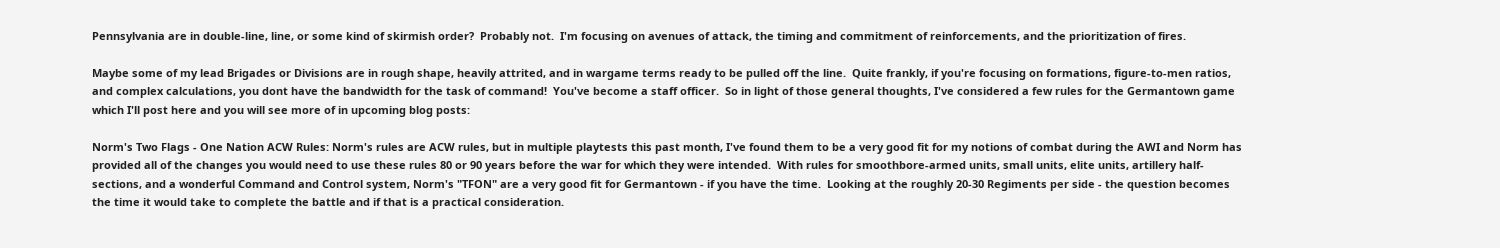Pennsylvania are in double-line, line, or some kind of skirmish order?  Probably not.  I'm focusing on avenues of attack, the timing and commitment of reinforcements, and the prioritization of fires.

Maybe some of my lead Brigades or Divisions are in rough shape, heavily attrited, and in wargame terms ready to be pulled off the line.  Quite frankly, if you're focusing on formations, figure-to-men ratios, and complex calculations, you dont have the bandwidth for the task of command!  You've become a staff officer.  So in light of those general thoughts, I've considered a few rules for the Germantown game which I'll post here and you will see more of in upcoming blog posts:

Norm's Two Flags - One Nation ACW Rules: Norm's rules are ACW rules, but in multiple playtests this past month, I've found them to be a very good fit for my notions of combat during the AWI and Norm has provided all of the changes you would need to use these rules 80 or 90 years before the war for which they were intended.  With rules for smoothbore-armed units, small units, elite units, artillery half-sections, and a wonderful Command and Control system, Norm's "TFON" are a very good fit for Germantown - if you have the time.  Looking at the roughly 20-30 Regiments per side - the question becomes the time it would take to complete the battle and if that is a practical consideration.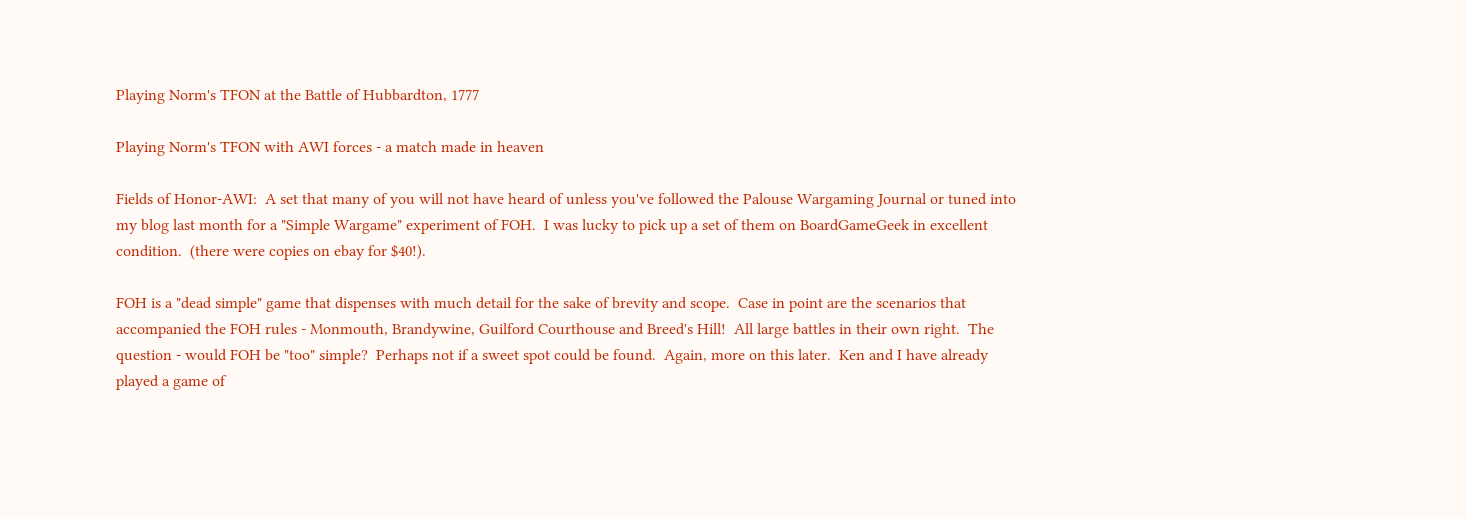Playing Norm's TFON at the Battle of Hubbardton, 1777

Playing Norm's TFON with AWI forces - a match made in heaven

Fields of Honor-AWI:  A set that many of you will not have heard of unless you've followed the Palouse Wargaming Journal or tuned into my blog last month for a "Simple Wargame" experiment of FOH.  I was lucky to pick up a set of them on BoardGameGeek in excellent condition.  (there were copies on ebay for $40!).

FOH is a "dead simple" game that dispenses with much detail for the sake of brevity and scope.  Case in point are the scenarios that accompanied the FOH rules - Monmouth, Brandywine, Guilford Courthouse and Breed's Hill!  All large battles in their own right.  The question - would FOH be "too" simple?  Perhaps not if a sweet spot could be found.  Again, more on this later.  Ken and I have already played a game of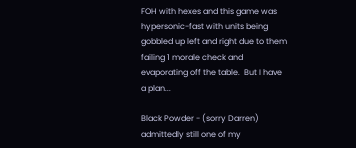FOH with hexes and this game was hypersonic-fast with units being gobbled up left and right due to them failing 1 morale check and evaporating off the table.  But I have a plan...

Black Powder - (sorry Darren) admittedly still one of my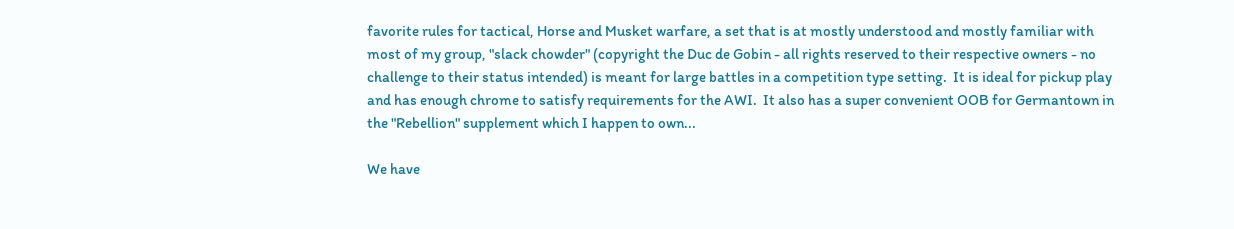favorite rules for tactical, Horse and Musket warfare, a set that is at mostly understood and mostly familiar with most of my group, "slack chowder" (copyright the Duc de Gobin - all rights reserved to their respective owners - no challenge to their status intended) is meant for large battles in a competition type setting.  It is ideal for pickup play and has enough chrome to satisfy requirements for the AWI.  It also has a super convenient OOB for Germantown in the "Rebellion" supplement which I happen to own...

We have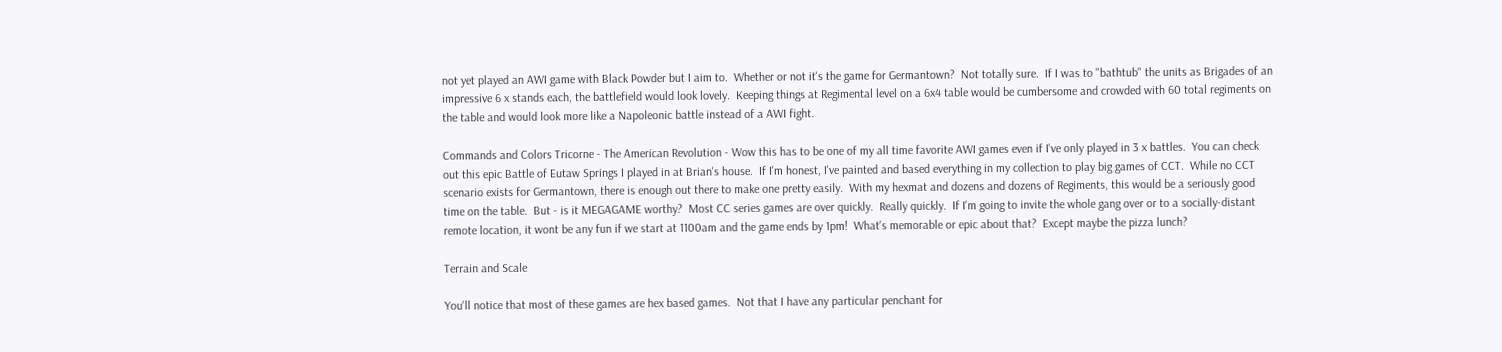not yet played an AWI game with Black Powder but I aim to.  Whether or not it's the game for Germantown?  Not totally sure.  If I was to "bathtub" the units as Brigades of an impressive 6 x stands each, the battlefield would look lovely.  Keeping things at Regimental level on a 6x4 table would be cumbersome and crowded with 60 total regiments on the table and would look more like a Napoleonic battle instead of a AWI fight.

Commands and Colors Tricorne - The American Revolution - Wow this has to be one of my all time favorite AWI games even if I've only played in 3 x battles.  You can check out this epic Battle of Eutaw Springs I played in at Brian's house.  If I'm honest, I've painted and based everything in my collection to play big games of CCT.  While no CCT scenario exists for Germantown, there is enough out there to make one pretty easily.  With my hexmat and dozens and dozens of Regiments, this would be a seriously good time on the table.  But - is it MEGAGAME worthy?  Most CC series games are over quickly.  Really quickly.  If I'm going to invite the whole gang over or to a socially-distant remote location, it wont be any fun if we start at 1100am and the game ends by 1pm!  What's memorable or epic about that?  Except maybe the pizza lunch?

Terrain and Scale

You'll notice that most of these games are hex based games.  Not that I have any particular penchant for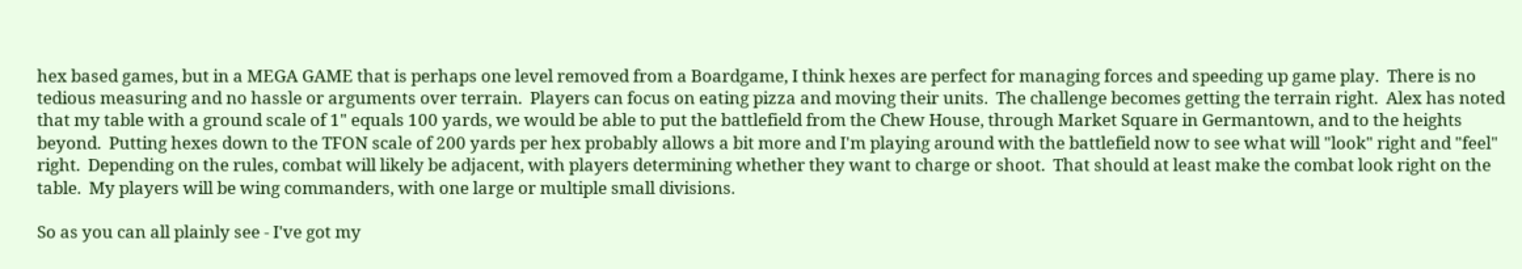hex based games, but in a MEGA GAME that is perhaps one level removed from a Boardgame, I think hexes are perfect for managing forces and speeding up game play.  There is no tedious measuring and no hassle or arguments over terrain.  Players can focus on eating pizza and moving their units.  The challenge becomes getting the terrain right.  Alex has noted that my table with a ground scale of 1" equals 100 yards, we would be able to put the battlefield from the Chew House, through Market Square in Germantown, and to the heights beyond.  Putting hexes down to the TFON scale of 200 yards per hex probably allows a bit more and I'm playing around with the battlefield now to see what will "look" right and "feel" right.  Depending on the rules, combat will likely be adjacent, with players determining whether they want to charge or shoot.  That should at least make the combat look right on the table.  My players will be wing commanders, with one large or multiple small divisions.

So as you can all plainly see - I've got my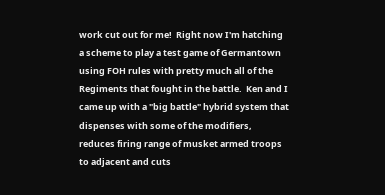work cut out for me!  Right now I'm hatching a scheme to play a test game of Germantown using FOH rules with pretty much all of the Regiments that fought in the battle.  Ken and I came up with a "big battle" hybrid system that dispenses with some of the modifiers, reduces firing range of musket armed troops to adjacent and cuts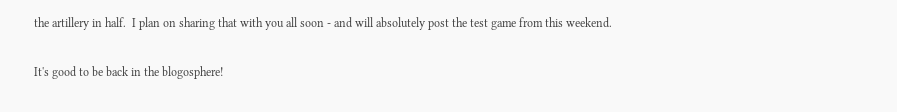the artillery in half.  I plan on sharing that with you all soon - and will absolutely post the test game from this weekend.

It's good to be back in the blogosphere!